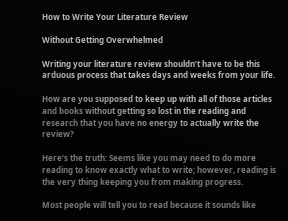How to Write Your Literature Review

Without Getting Overwhelmed

Writing your literature review shouldn’t have to be this arduous process that takes days and weeks from your life.

How are you supposed to keep up with all of those articles and books without getting so lost in the reading and research that you have no energy to actually write the review?

Here’s the truth: Seems like you may need to do more reading to know exactly what to write; however, reading is the very thing keeping you from making progress.

Most people will tell you to read because it sounds like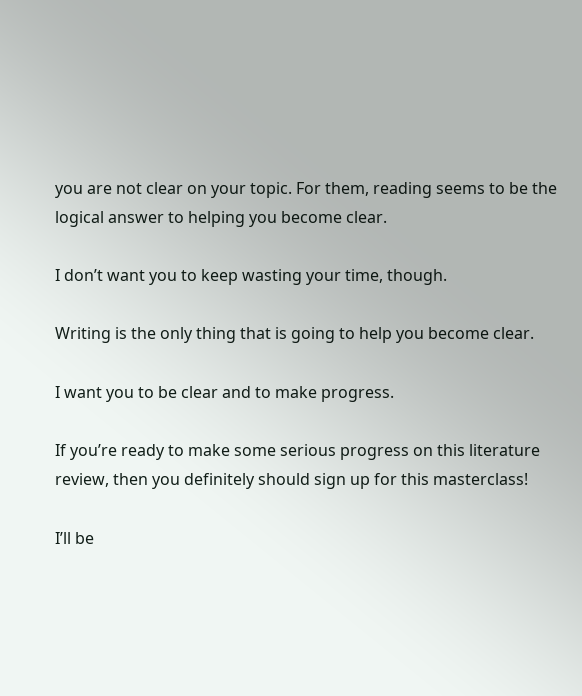you are not clear on your topic. For them, reading seems to be the logical answer to helping you become clear.

I don’t want you to keep wasting your time, though.

Writing is the only thing that is going to help you become clear.

I want you to be clear and to make progress.

If you’re ready to make some serious progress on this literature review, then you definitely should sign up for this masterclass!

I’ll be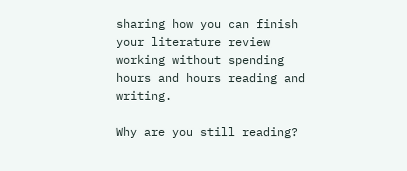sharing how you can finish your literature review working without spending hours and hours reading and writing.

Why are you still reading?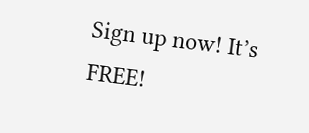Sign up now! It’s FREE!